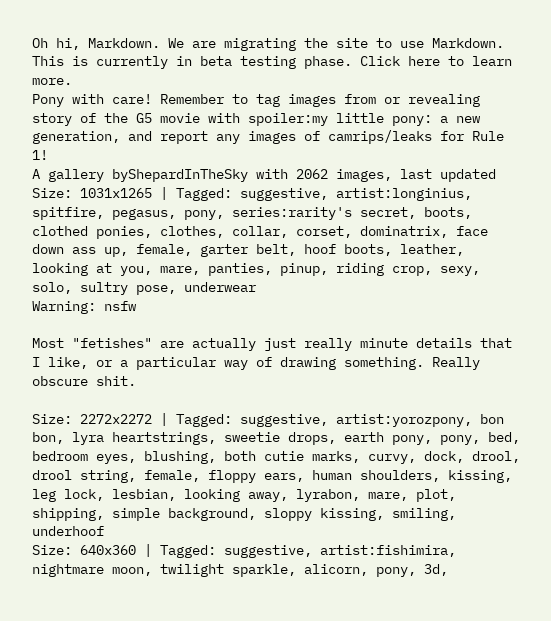Oh hi, Markdown. We are migrating the site to use Markdown. This is currently in beta testing phase. Click here to learn more.
Pony with care! Remember to tag images from or revealing story of the G5 movie with spoiler:my little pony: a new generation, and report any images of camrips/leaks for Rule 1!
A gallery byShepardInTheSky with 2062 images, last updated
Size: 1031x1265 | Tagged: suggestive, artist:longinius, spitfire, pegasus, pony, series:rarity's secret, boots, clothed ponies, clothes, collar, corset, dominatrix, face down ass up, female, garter belt, hoof boots, leather, looking at you, mare, panties, pinup, riding crop, sexy, solo, sultry pose, underwear
Warning: nsfw

Most "fetishes" are actually just really minute details that I like, or a particular way of drawing something. Really obscure shit.

Size: 2272x2272 | Tagged: suggestive, artist:yorozpony, bon bon, lyra heartstrings, sweetie drops, earth pony, pony, bed, bedroom eyes, blushing, both cutie marks, curvy, dock, drool, drool string, female, floppy ears, human shoulders, kissing, leg lock, lesbian, looking away, lyrabon, mare, plot, shipping, simple background, sloppy kissing, smiling, underhoof
Size: 640x360 | Tagged: suggestive, artist:fishimira, nightmare moon, twilight sparkle, alicorn, pony, 3d,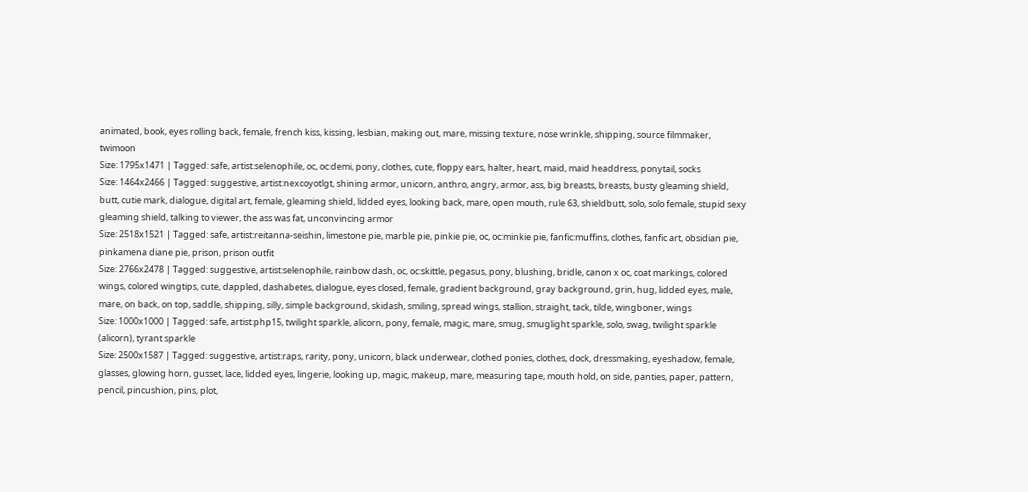animated, book, eyes rolling back, female, french kiss, kissing, lesbian, making out, mare, missing texture, nose wrinkle, shipping, source filmmaker, twimoon
Size: 1795x1471 | Tagged: safe, artist:selenophile, oc, oc:demi, pony, clothes, cute, floppy ears, halter, heart, maid, maid headdress, ponytail, socks
Size: 1464x2466 | Tagged: suggestive, artist:nexcoyotlgt, shining armor, unicorn, anthro, angry, armor, ass, big breasts, breasts, busty gleaming shield, butt, cutie mark, dialogue, digital art, female, gleaming shield, lidded eyes, looking back, mare, open mouth, rule 63, shieldbutt, solo, solo female, stupid sexy gleaming shield, talking to viewer, the ass was fat, unconvincing armor
Size: 2518x1521 | Tagged: safe, artist:reitanna-seishin, limestone pie, marble pie, pinkie pie, oc, oc:minkie pie, fanfic:muffins, clothes, fanfic art, obsidian pie, pinkamena diane pie, prison, prison outfit
Size: 2766x2478 | Tagged: suggestive, artist:selenophile, rainbow dash, oc, oc:skittle, pegasus, pony, blushing, bridle, canon x oc, coat markings, colored wings, colored wingtips, cute, dappled, dashabetes, dialogue, eyes closed, female, gradient background, gray background, grin, hug, lidded eyes, male, mare, on back, on top, saddle, shipping, silly, simple background, skidash, smiling, spread wings, stallion, straight, tack, tilde, wingboner, wings
Size: 1000x1000 | Tagged: safe, artist:php15, twilight sparkle, alicorn, pony, female, magic, mare, smug, smuglight sparkle, solo, swag, twilight sparkle (alicorn), tyrant sparkle
Size: 2500x1587 | Tagged: suggestive, artist:raps, rarity, pony, unicorn, black underwear, clothed ponies, clothes, dock, dressmaking, eyeshadow, female, glasses, glowing horn, gusset, lace, lidded eyes, lingerie, looking up, magic, makeup, mare, measuring tape, mouth hold, on side, panties, paper, pattern, pencil, pincushion, pins, plot,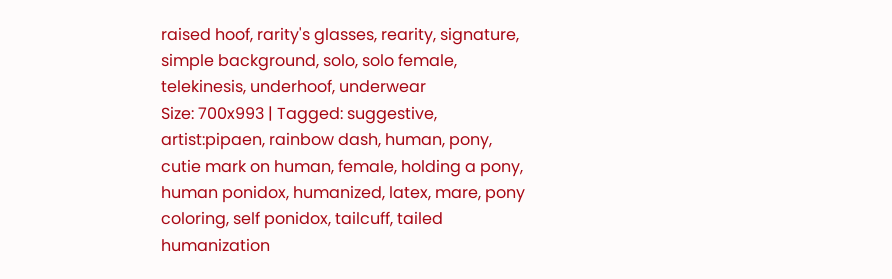raised hoof, rarity's glasses, rearity, signature, simple background, solo, solo female, telekinesis, underhoof, underwear
Size: 700x993 | Tagged: suggestive, artist:pipaen, rainbow dash, human, pony, cutie mark on human, female, holding a pony, human ponidox, humanized, latex, mare, pony coloring, self ponidox, tailcuff, tailed humanization